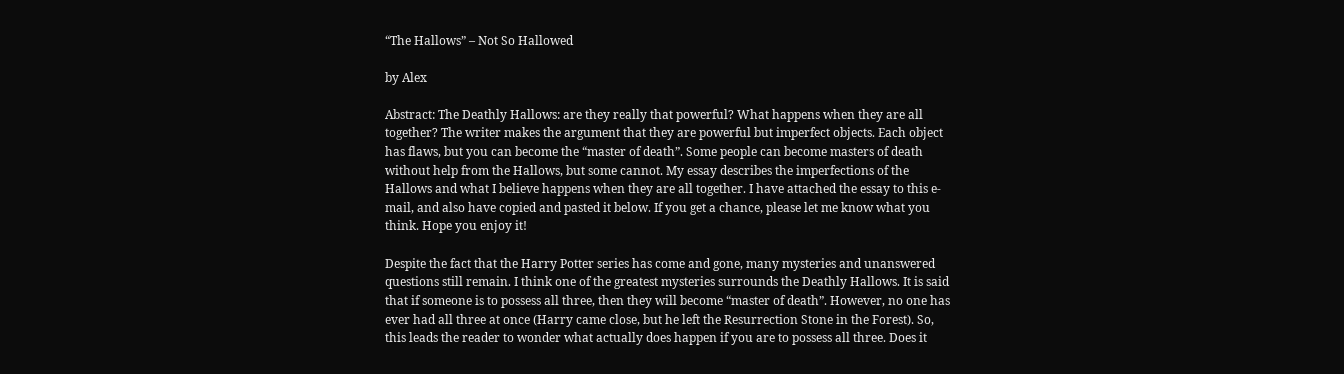“The Hallows” – Not So Hallowed

by Alex

Abstract: The Deathly Hallows: are they really that powerful? What happens when they are all together? The writer makes the argument that they are powerful but imperfect objects. Each object has flaws, but you can become the “master of death”. Some people can become masters of death without help from the Hallows, but some cannot. My essay describes the imperfections of the Hallows and what I believe happens when they are all together. I have attached the essay to this e-mail, and also have copied and pasted it below. If you get a chance, please let me know what you think. Hope you enjoy it!

Despite the fact that the Harry Potter series has come and gone, many mysteries and unanswered questions still remain. I think one of the greatest mysteries surrounds the Deathly Hallows. It is said that if someone is to possess all three, then they will become “master of death”. However, no one has ever had all three at once (Harry came close, but he left the Resurrection Stone in the Forest). So, this leads the reader to wonder what actually does happen if you are to possess all three. Does it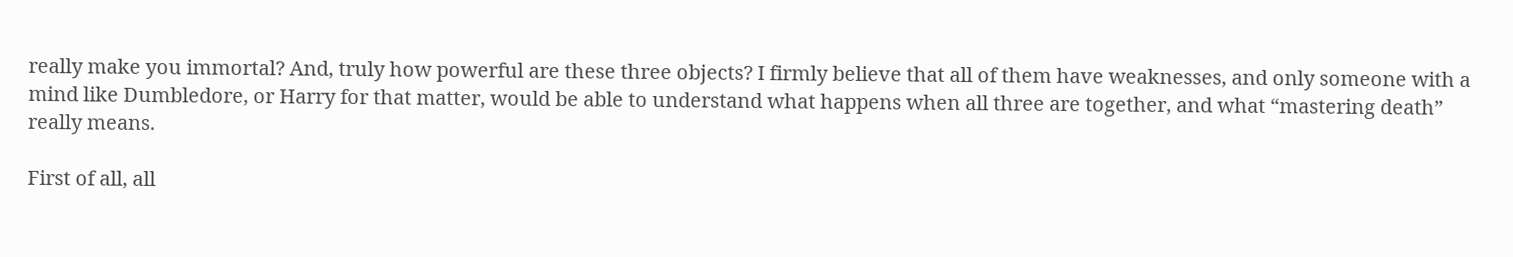really make you immortal? And, truly how powerful are these three objects? I firmly believe that all of them have weaknesses, and only someone with a mind like Dumbledore, or Harry for that matter, would be able to understand what happens when all three are together, and what “mastering death” really means.

First of all, all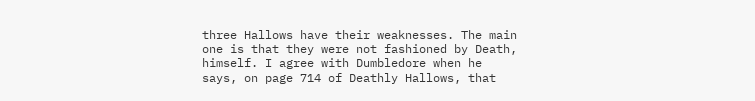three Hallows have their weaknesses. The main one is that they were not fashioned by Death, himself. I agree with Dumbledore when he says, on page 714 of Deathly Hallows, that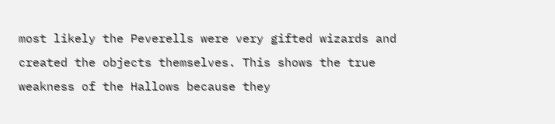most likely the Peverells were very gifted wizards and created the objects themselves. This shows the true weakness of the Hallows because they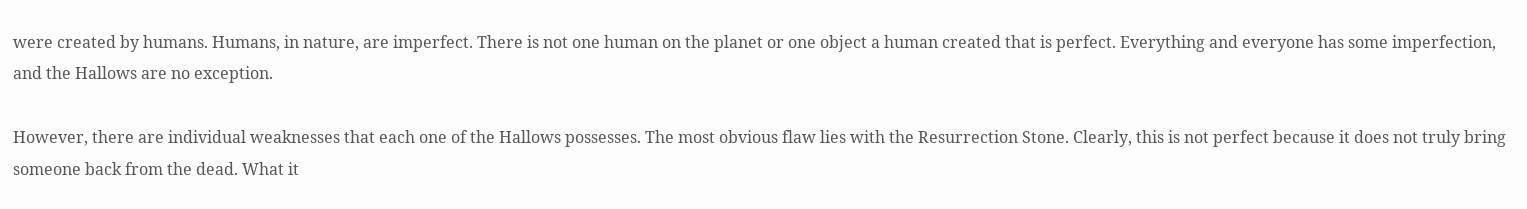were created by humans. Humans, in nature, are imperfect. There is not one human on the planet or one object a human created that is perfect. Everything and everyone has some imperfection, and the Hallows are no exception.

However, there are individual weaknesses that each one of the Hallows possesses. The most obvious flaw lies with the Resurrection Stone. Clearly, this is not perfect because it does not truly bring someone back from the dead. What it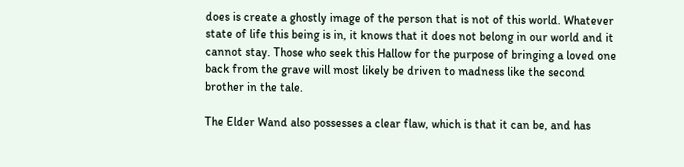does is create a ghostly image of the person that is not of this world. Whatever state of life this being is in, it knows that it does not belong in our world and it cannot stay. Those who seek this Hallow for the purpose of bringing a loved one back from the grave will most likely be driven to madness like the second brother in the tale.

The Elder Wand also possesses a clear flaw, which is that it can be, and has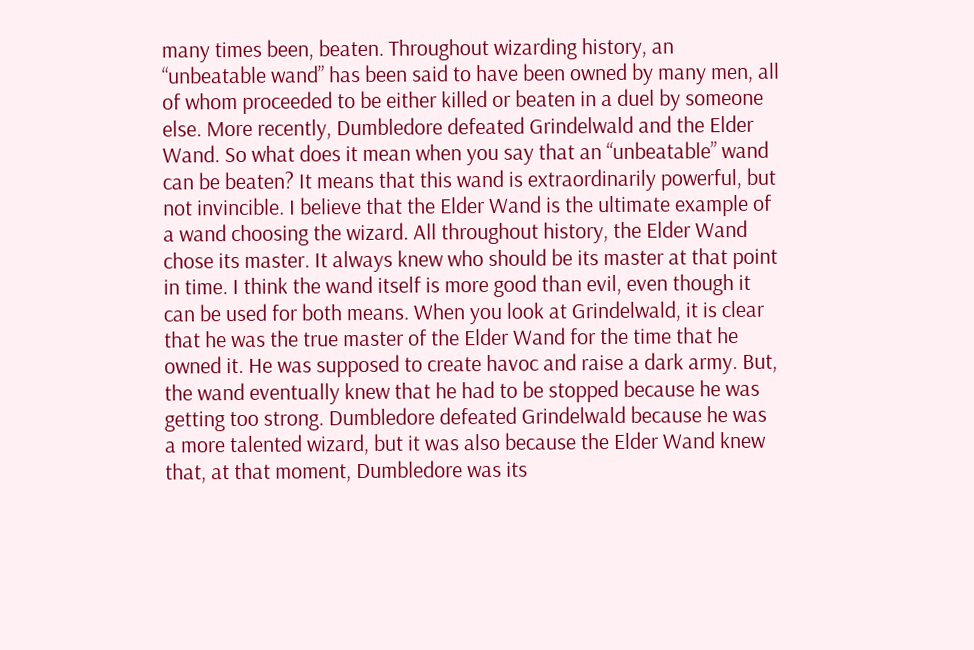many times been, beaten. Throughout wizarding history, an “unbeatable wand” has been said to have been owned by many men, all of whom proceeded to be either killed or beaten in a duel by someone else. More recently, Dumbledore defeated Grindelwald and the Elder Wand. So what does it mean when you say that an “unbeatable” wand can be beaten? It means that this wand is extraordinarily powerful, but not invincible. I believe that the Elder Wand is the ultimate example of a wand choosing the wizard. All throughout history, the Elder Wand chose its master. It always knew who should be its master at that point in time. I think the wand itself is more good than evil, even though it can be used for both means. When you look at Grindelwald, it is clear that he was the true master of the Elder Wand for the time that he owned it. He was supposed to create havoc and raise a dark army. But, the wand eventually knew that he had to be stopped because he was getting too strong. Dumbledore defeated Grindelwald because he was a more talented wizard, but it was also because the Elder Wand knew that, at that moment, Dumbledore was its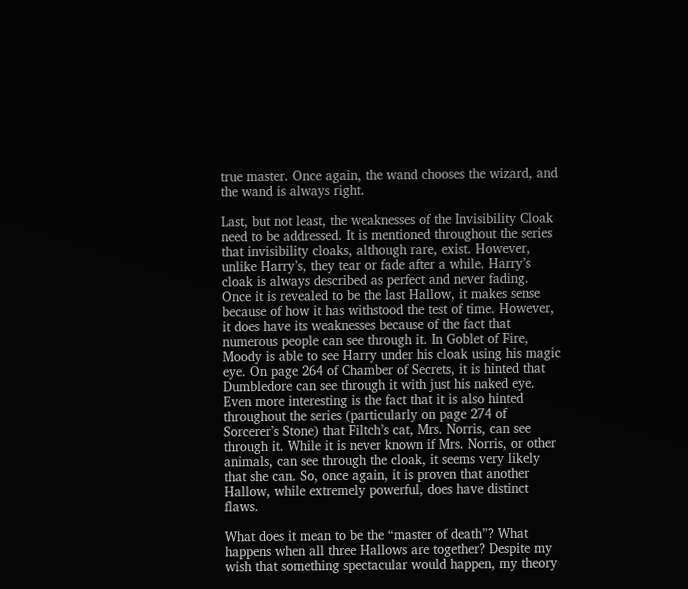true master. Once again, the wand chooses the wizard, and the wand is always right.

Last, but not least, the weaknesses of the Invisibility Cloak need to be addressed. It is mentioned throughout the series that invisibility cloaks, although rare, exist. However, unlike Harry’s, they tear or fade after a while. Harry’s cloak is always described as perfect and never fading. Once it is revealed to be the last Hallow, it makes sense because of how it has withstood the test of time. However, it does have its weaknesses because of the fact that numerous people can see through it. In Goblet of Fire, Moody is able to see Harry under his cloak using his magic eye. On page 264 of Chamber of Secrets, it is hinted that Dumbledore can see through it with just his naked eye. Even more interesting is the fact that it is also hinted throughout the series (particularly on page 274 of Sorcerer’s Stone) that Filtch’s cat, Mrs. Norris, can see through it. While it is never known if Mrs. Norris, or other animals, can see through the cloak, it seems very likely that she can. So, once again, it is proven that another Hallow, while extremely powerful, does have distinct flaws.

What does it mean to be the “master of death”? What happens when all three Hallows are together? Despite my wish that something spectacular would happen, my theory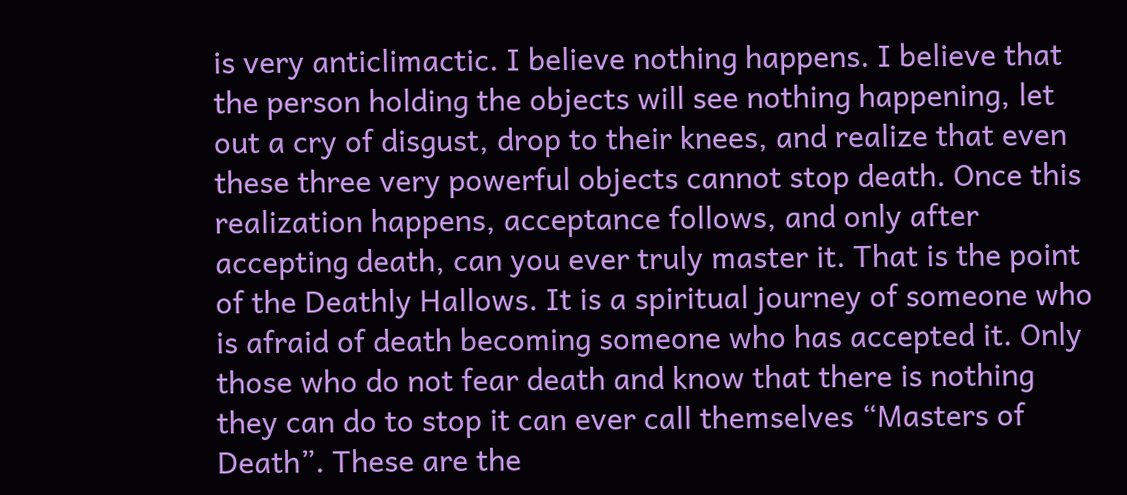is very anticlimactic. I believe nothing happens. I believe that the person holding the objects will see nothing happening, let out a cry of disgust, drop to their knees, and realize that even these three very powerful objects cannot stop death. Once this realization happens, acceptance follows, and only after accepting death, can you ever truly master it. That is the point of the Deathly Hallows. It is a spiritual journey of someone who is afraid of death becoming someone who has accepted it. Only those who do not fear death and know that there is nothing they can do to stop it can ever call themselves “Masters of Death”. These are the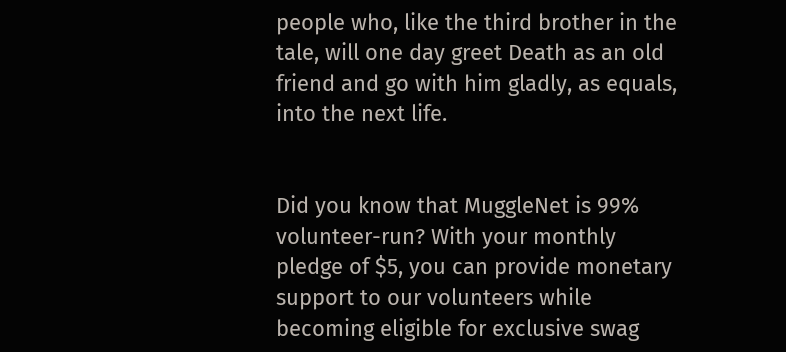people who, like the third brother in the tale, will one day greet Death as an old friend and go with him gladly, as equals, into the next life.


Did you know that MuggleNet is 99% volunteer-run? With your monthly pledge of $5, you can provide monetary support to our volunteers while becoming eligible for exclusive swag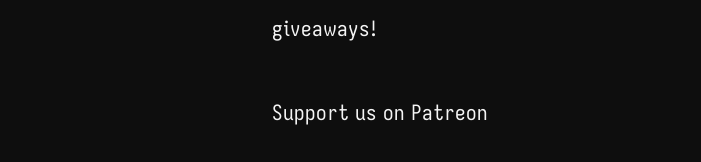giveaways!

Support us on Patreon